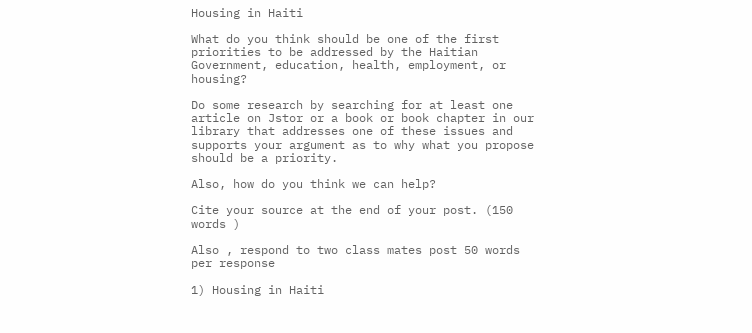Housing in Haiti

What do you think should be one of the first priorities to be addressed by the Haitian Government, education, health, employment, or housing?

Do some research by searching for at least one article on Jstor or a book or book chapter in our library that addresses one of these issues and supports your argument as to why what you propose should be a priority.

Also, how do you think we can help?

Cite your source at the end of your post. (150 words )

Also , respond to two class mates post 50 words per response

1) Housing in Haiti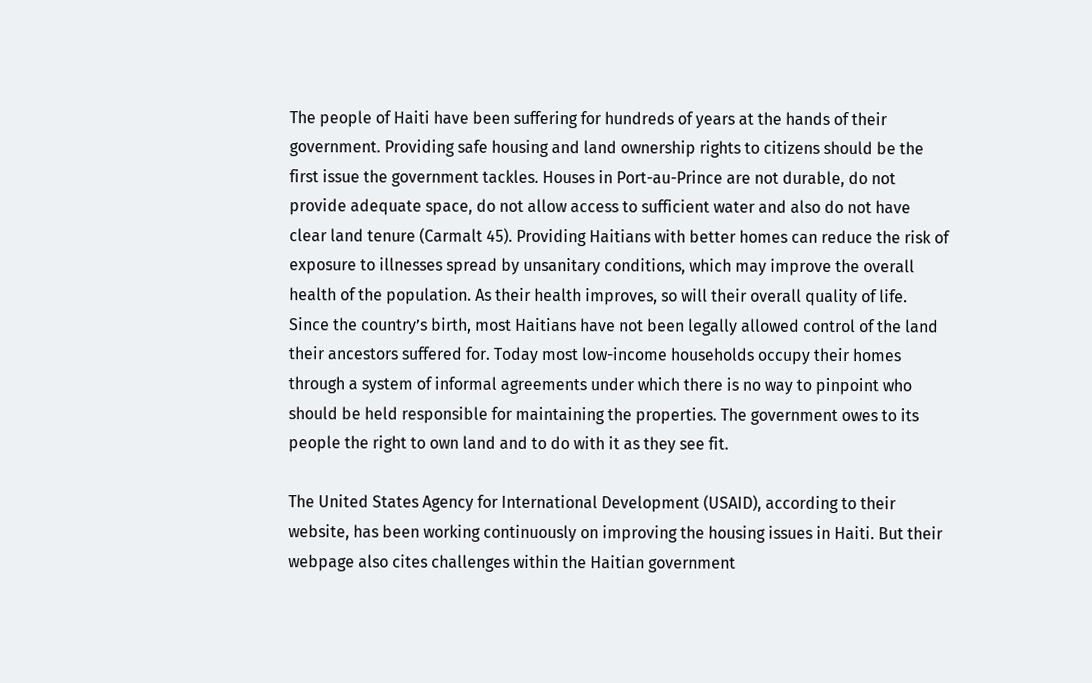The people of Haiti have been suffering for hundreds of years at the hands of their government. Providing safe housing and land ownership rights to citizens should be the first issue the government tackles. Houses in Port-au-Prince are not durable, do not provide adequate space, do not allow access to sufficient water and also do not have clear land tenure (Carmalt 45). Providing Haitians with better homes can reduce the risk of exposure to illnesses spread by unsanitary conditions, which may improve the overall health of the population. As their health improves, so will their overall quality of life. Since the country’s birth, most Haitians have not been legally allowed control of the land their ancestors suffered for. Today most low-income households occupy their homes through a system of informal agreements under which there is no way to pinpoint who should be held responsible for maintaining the properties. The government owes to its people the right to own land and to do with it as they see fit.

The United States Agency for International Development (USAID), according to their website, has been working continuously on improving the housing issues in Haiti. But their webpage also cites challenges within the Haitian government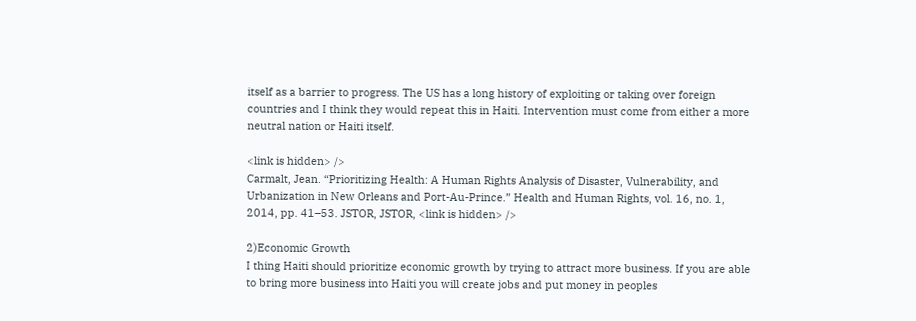itself as a barrier to progress. The US has a long history of exploiting or taking over foreign countries and I think they would repeat this in Haiti. Intervention must come from either a more neutral nation or Haiti itself.

<link is hidden> />
Carmalt, Jean. “Prioritizing Health: A Human Rights Analysis of Disaster, Vulnerability, and Urbanization in New Orleans and Port-Au-Prince.” Health and Human Rights, vol. 16, no. 1, 2014, pp. 41–53. JSTOR, JSTOR, <link is hidden> />

2)Economic Growth
I thing Haiti should prioritize economic growth by trying to attract more business. If you are able to bring more business into Haiti you will create jobs and put money in peoples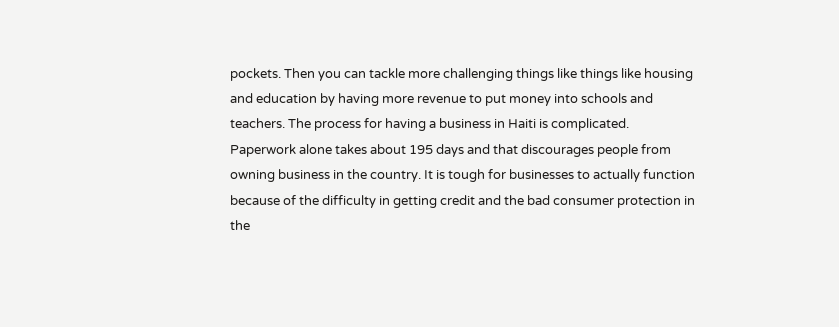pockets. Then you can tackle more challenging things like things like housing and education by having more revenue to put money into schools and teachers. The process for having a business in Haiti is complicated. Paperwork alone takes about 195 days and that discourages people from owning business in the country. It is tough for businesses to actually function because of the difficulty in getting credit and the bad consumer protection in the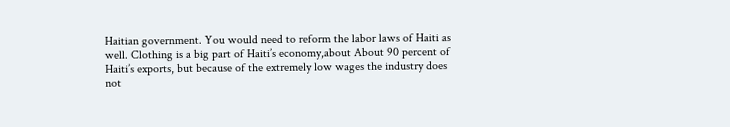Haitian government. You would need to reform the labor laws of Haiti as well. Clothing is a big part of Haiti’s economy,about About 90 percent of Haiti’s exports, but because of the extremely low wages the industry does not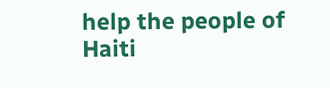help the people of Haiti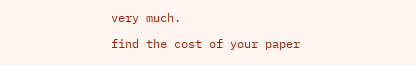very much.

find the cost of your paper